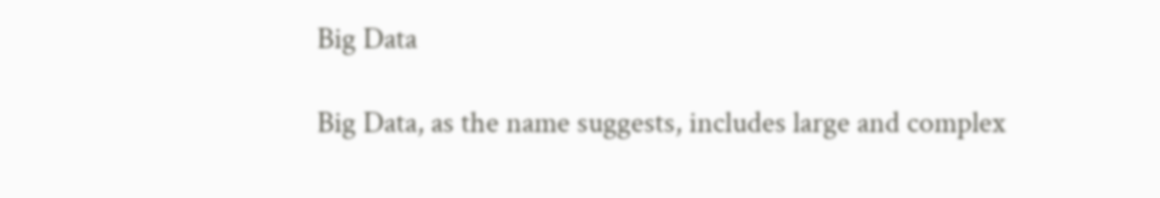Big Data

Big Data, as the name suggests, includes large and complex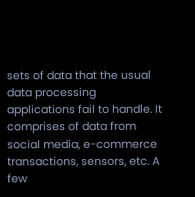sets of data that the usual data processing applications fail to handle. It comprises of data from social media, e-commerce transactions, sensors, etc. A few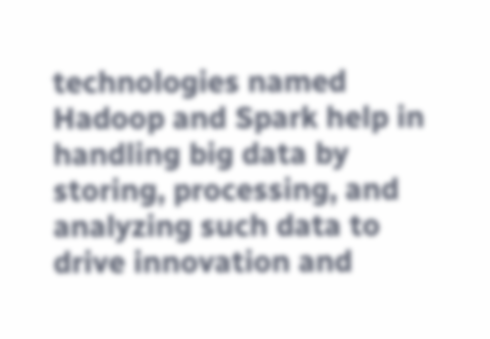technologies named Hadoop and Spark help in handling big data by storing, processing, and analyzing such data to drive innovation and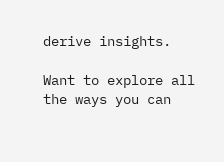derive insights.

Want to explore all the ways you can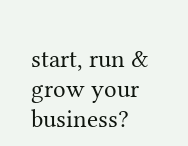start, run & grow your business?